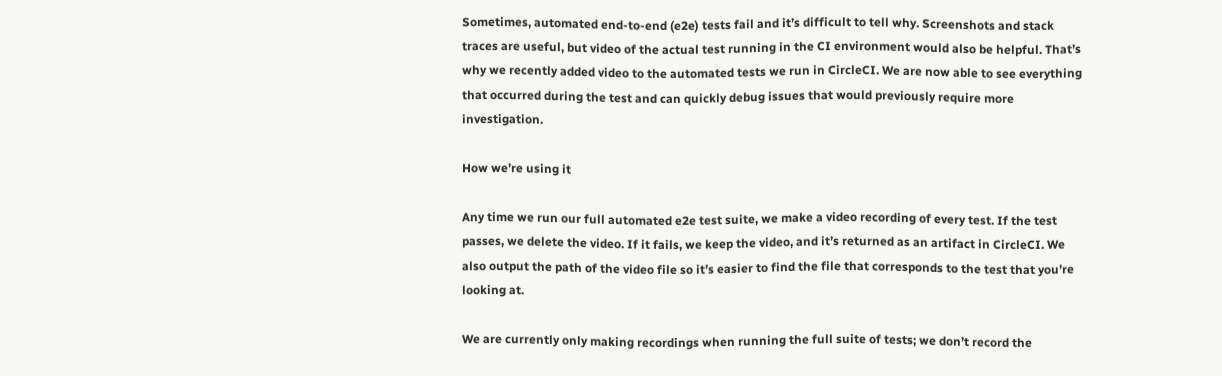Sometimes, automated end-to-end (e2e) tests fail and it’s difficult to tell why. Screenshots and stack traces are useful, but video of the actual test running in the CI environment would also be helpful. That’s why we recently added video to the automated tests we run in CircleCI. We are now able to see everything that occurred during the test and can quickly debug issues that would previously require more investigation.

How we’re using it

Any time we run our full automated e2e test suite, we make a video recording of every test. If the test passes, we delete the video. If it fails, we keep the video, and it’s returned as an artifact in CircleCI. We also output the path of the video file so it’s easier to find the file that corresponds to the test that you’re looking at.

We are currently only making recordings when running the full suite of tests; we don’t record the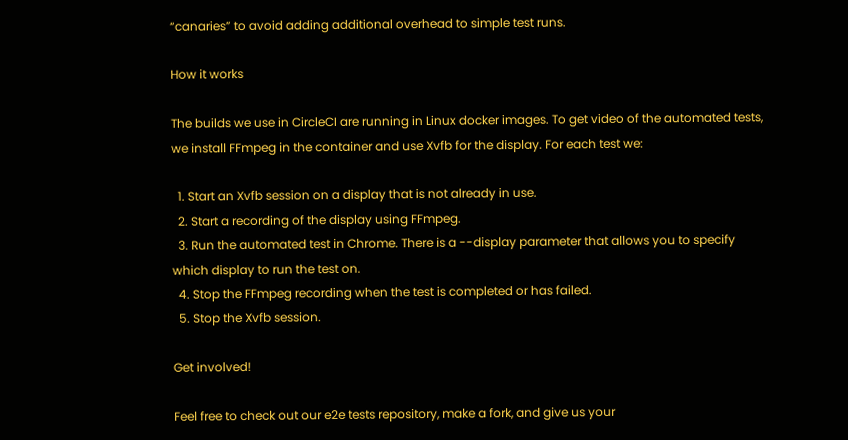“canaries” to avoid adding additional overhead to simple test runs.

How it works

The builds we use in CircleCI are running in Linux docker images. To get video of the automated tests, we install FFmpeg in the container and use Xvfb for the display. For each test we:

  1. Start an Xvfb session on a display that is not already in use.
  2. Start a recording of the display using FFmpeg.
  3. Run the automated test in Chrome. There is a --display parameter that allows you to specify which display to run the test on.
  4. Stop the FFmpeg recording when the test is completed or has failed.
  5. Stop the Xvfb session.

Get involved!

Feel free to check out our e2e tests repository, make a fork, and give us your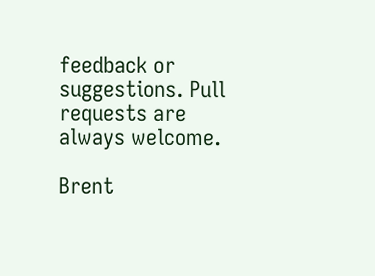feedback or suggestions. Pull requests are always welcome.

Brent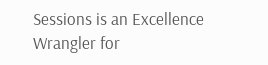Sessions is an Excellence Wrangler for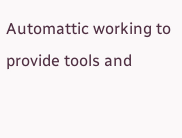Automattic working to provide tools and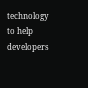technology to help developers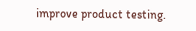improve product testing.